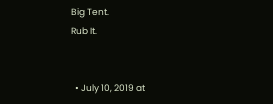Big Tent.
Rub It.


  • July 10, 2019 at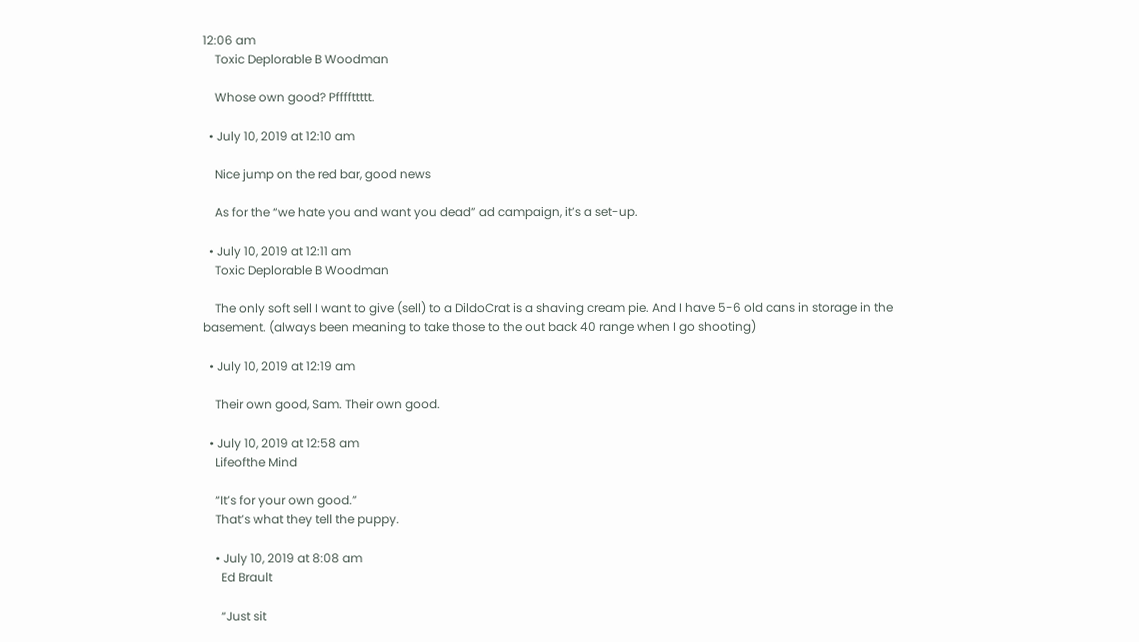12:06 am
    Toxic Deplorable B Woodman

    Whose own good? Pffffttttt.

  • July 10, 2019 at 12:10 am

    Nice jump on the red bar, good news

    As for the “we hate you and want you dead” ad campaign, it’s a set-up.

  • July 10, 2019 at 12:11 am
    Toxic Deplorable B Woodman

    The only soft sell I want to give (sell) to a DildoCrat is a shaving cream pie. And I have 5-6 old cans in storage in the basement. (always been meaning to take those to the out back 40 range when I go shooting)

  • July 10, 2019 at 12:19 am

    Their own good, Sam. Their own good.

  • July 10, 2019 at 12:58 am
    Lifeofthe Mind

    “It’s for your own good.”
    That’s what they tell the puppy.

    • July 10, 2019 at 8:08 am
      Ed Brault

      “Just sit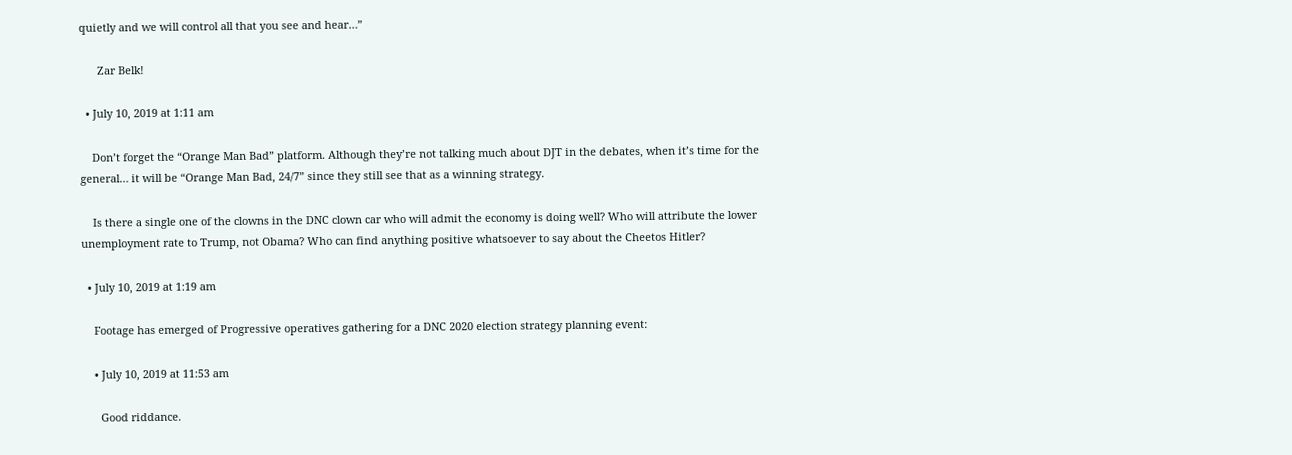quietly and we will control all that you see and hear…”

      Zar Belk!

  • July 10, 2019 at 1:11 am

    Don’t forget the “Orange Man Bad” platform. Although they’re not talking much about DJT in the debates, when it’s time for the general… it will be “Orange Man Bad, 24/7” since they still see that as a winning strategy.

    Is there a single one of the clowns in the DNC clown car who will admit the economy is doing well? Who will attribute the lower unemployment rate to Trump, not Obama? Who can find anything positive whatsoever to say about the Cheetos Hitler?

  • July 10, 2019 at 1:19 am

    Footage has emerged of Progressive operatives gathering for a DNC 2020 election strategy planning event:

    • July 10, 2019 at 11:53 am

      Good riddance.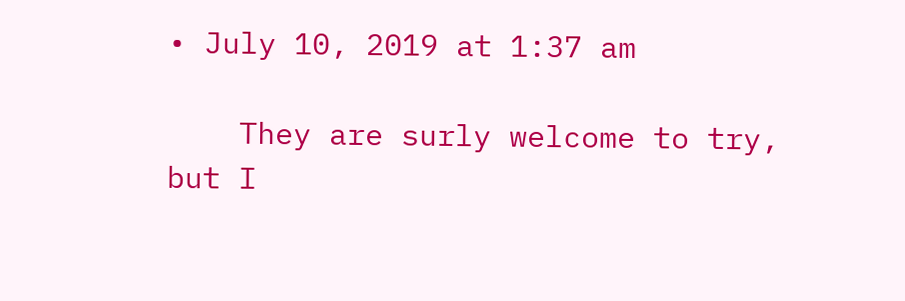• July 10, 2019 at 1:37 am

    They are surly welcome to try, but I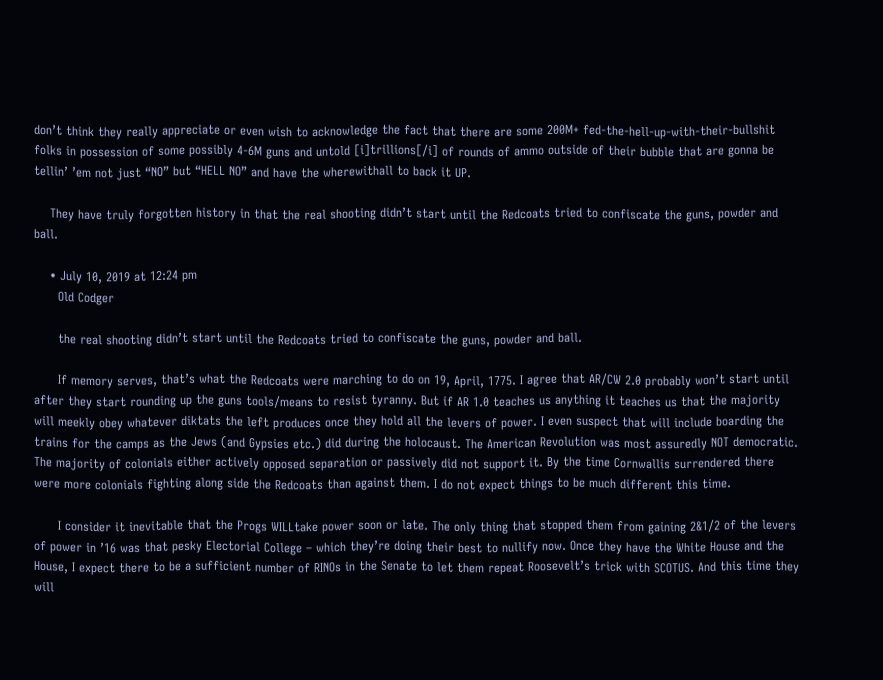don’t think they really appreciate or even wish to acknowledge the fact that there are some 200M+ fed-the-hell-up-with-their-bullshit folks in possession of some possibly 4-6M guns and untold [i]trillions[/i] of rounds of ammo outside of their bubble that are gonna be tellin’ ’em not just “NO” but “HELL NO” and have the wherewithall to back it UP.

    They have truly forgotten history in that the real shooting didn’t start until the Redcoats tried to confiscate the guns, powder and ball.

    • July 10, 2019 at 12:24 pm
      Old Codger

      the real shooting didn’t start until the Redcoats tried to confiscate the guns, powder and ball.

      If memory serves, that’s what the Redcoats were marching to do on 19, April, 1775. I agree that AR/CW 2.0 probably won’t start until after they start rounding up the guns tools/means to resist tyranny. But if AR 1.0 teaches us anything it teaches us that the majority will meekly obey whatever diktats the left produces once they hold all the levers of power. I even suspect that will include boarding the trains for the camps as the Jews (and Gypsies etc.) did during the holocaust. The American Revolution was most assuredly NOT democratic. The majority of colonials either actively opposed separation or passively did not support it. By the time Cornwallis surrendered there were more colonials fighting along side the Redcoats than against them. I do not expect things to be much different this time.

      I consider it inevitable that the Progs WILLtake power soon or late. The only thing that stopped them from gaining 2&1/2 of the levers of power in ’16 was that pesky Electorial College – which they’re doing their best to nullify now. Once they have the White House and the House, I expect there to be a sufficient number of RINOs in the Senate to let them repeat Roosevelt’s trick with SCOTUS. And this time they will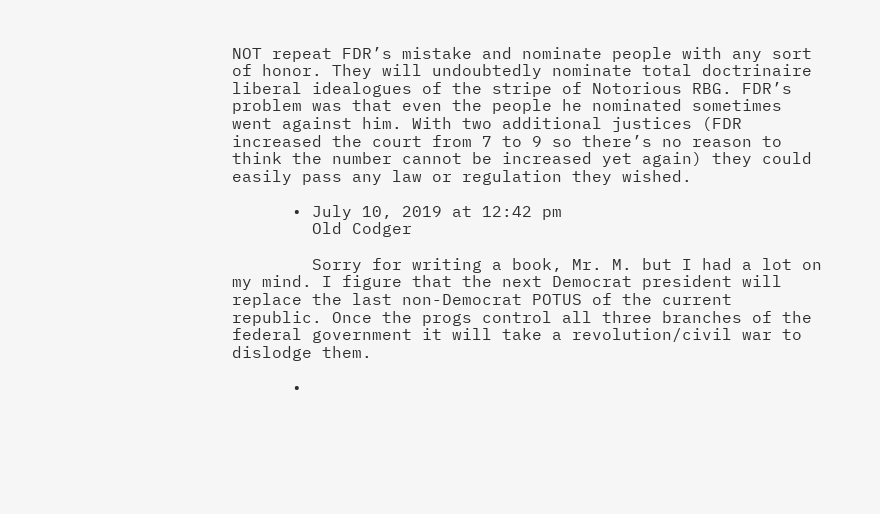NOT repeat FDR’s mistake and nominate people with any sort of honor. They will undoubtedly nominate total doctrinaire liberal idealogues of the stripe of Notorious RBG. FDR’s problem was that even the people he nominated sometimes went against him. With two additional justices (FDR increased the court from 7 to 9 so there’s no reason to think the number cannot be increased yet again) they could easily pass any law or regulation they wished.

      • July 10, 2019 at 12:42 pm
        Old Codger

        Sorry for writing a book, Mr. M. but I had a lot on my mind. I figure that the next Democrat president will replace the last non-Democrat POTUS of the current republic. Once the progs control all three branches of the federal government it will take a revolution/civil war to dislodge them.

      •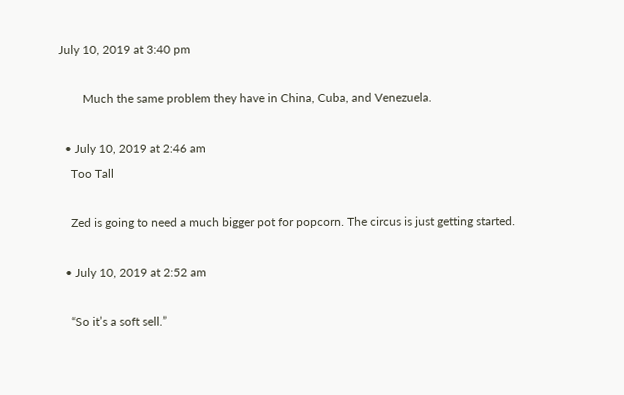July 10, 2019 at 3:40 pm

        Much the same problem they have in China, Cuba, and Venezuela.

  • July 10, 2019 at 2:46 am
    Too Tall

    Zed is going to need a much bigger pot for popcorn. The circus is just getting started.

  • July 10, 2019 at 2:52 am

    “So it’s a soft sell.”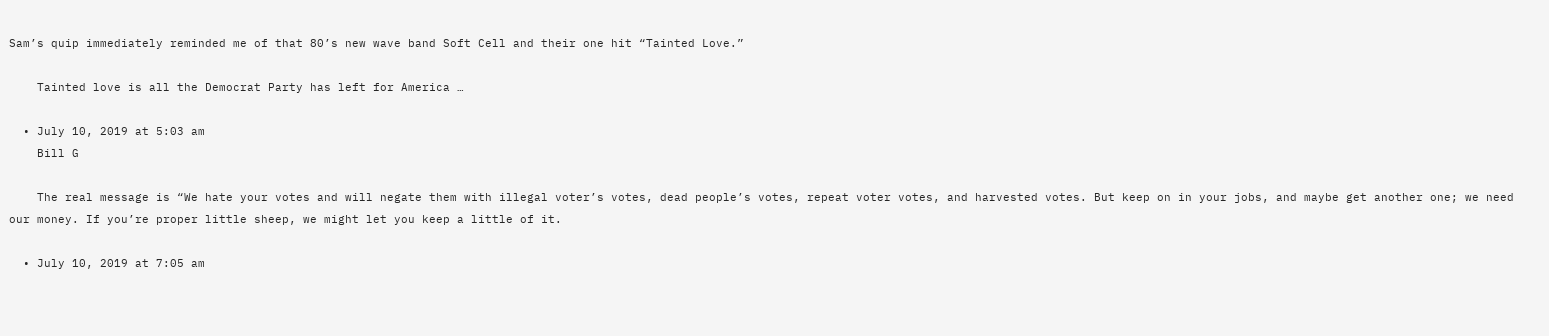Sam’s quip immediately reminded me of that 80’s new wave band Soft Cell and their one hit “Tainted Love.”

    Tainted love is all the Democrat Party has left for America …

  • July 10, 2019 at 5:03 am
    Bill G

    The real message is “We hate your votes and will negate them with illegal voter’s votes, dead people’s votes, repeat voter votes, and harvested votes. But keep on in your jobs, and maybe get another one; we need our money. If you’re proper little sheep, we might let you keep a little of it.

  • July 10, 2019 at 7:05 am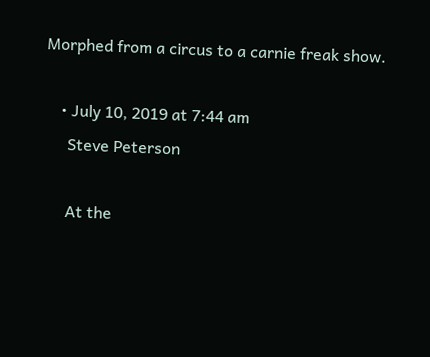Morphed from a circus to a carnie freak show.

    • July 10, 2019 at 7:44 am
      Steve Peterson

      At the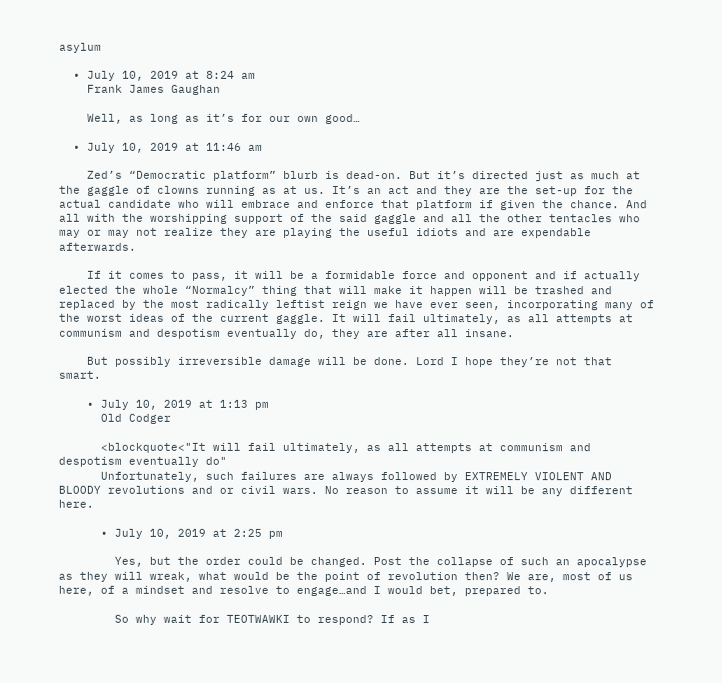asylum

  • July 10, 2019 at 8:24 am
    Frank James Gaughan

    Well, as long as it’s for our own good…

  • July 10, 2019 at 11:46 am

    Zed’s “Democratic platform” blurb is dead-on. But it’s directed just as much at the gaggle of clowns running as at us. It’s an act and they are the set-up for the actual candidate who will embrace and enforce that platform if given the chance. And all with the worshipping support of the said gaggle and all the other tentacles who may or may not realize they are playing the useful idiots and are expendable afterwards.

    If it comes to pass, it will be a formidable force and opponent and if actually elected the whole “Normalcy” thing that will make it happen will be trashed and replaced by the most radically leftist reign we have ever seen, incorporating many of the worst ideas of the current gaggle. It will fail ultimately, as all attempts at communism and despotism eventually do, they are after all insane.

    But possibly irreversible damage will be done. Lord I hope they’re not that smart.

    • July 10, 2019 at 1:13 pm
      Old Codger

      <blockquote<"It will fail ultimately, as all attempts at communism and despotism eventually do"
      Unfortunately, such failures are always followed by EXTREMELY VIOLENT AND BLOODY revolutions and or civil wars. No reason to assume it will be any different here.

      • July 10, 2019 at 2:25 pm

        Yes, but the order could be changed. Post the collapse of such an apocalypse as they will wreak, what would be the point of revolution then? We are, most of us here, of a mindset and resolve to engage…and I would bet, prepared to.

        So why wait for TEOTWAWKI to respond? If as I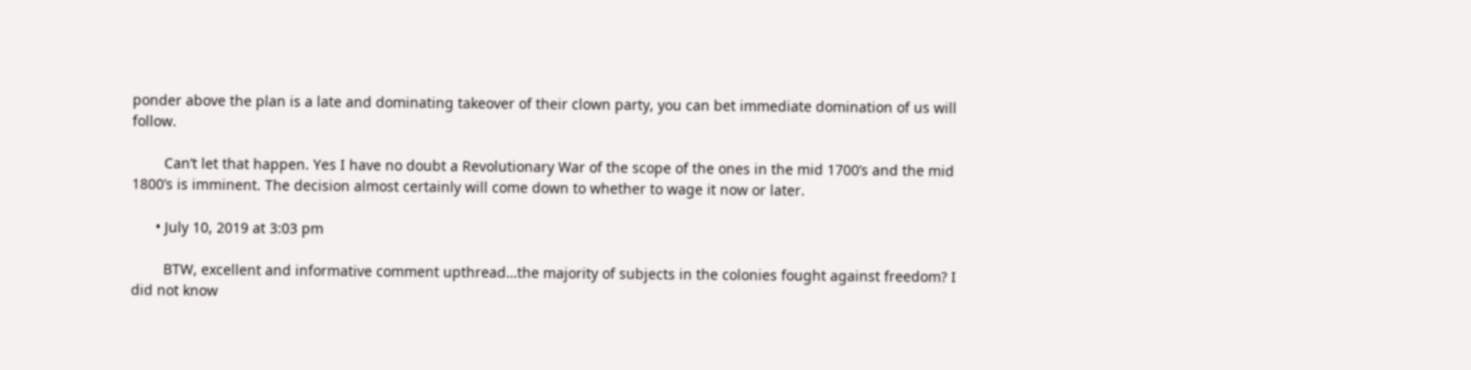ponder above the plan is a late and dominating takeover of their clown party, you can bet immediate domination of us will follow.

        Can’t let that happen. Yes I have no doubt a Revolutionary War of the scope of the ones in the mid 1700’s and the mid 1800’s is imminent. The decision almost certainly will come down to whether to wage it now or later.

      • July 10, 2019 at 3:03 pm

        BTW, excellent and informative comment upthread…the majority of subjects in the colonies fought against freedom? I did not know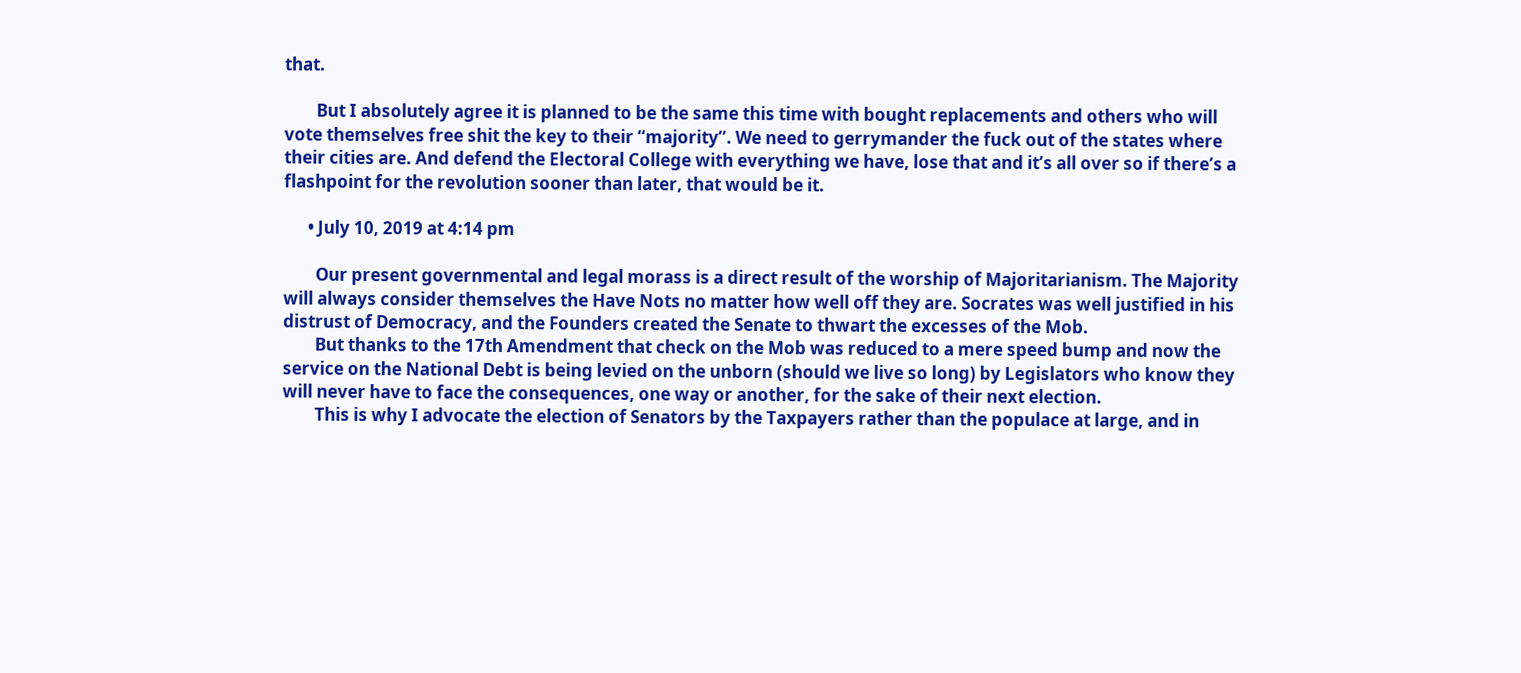that.

        But I absolutely agree it is planned to be the same this time with bought replacements and others who will vote themselves free shit the key to their “majority”. We need to gerrymander the fuck out of the states where their cities are. And defend the Electoral College with everything we have, lose that and it’s all over so if there’s a flashpoint for the revolution sooner than later, that would be it.

      • July 10, 2019 at 4:14 pm

        Our present governmental and legal morass is a direct result of the worship of Majoritarianism. The Majority will always consider themselves the Have Nots no matter how well off they are. Socrates was well justified in his distrust of Democracy, and the Founders created the Senate to thwart the excesses of the Mob.
        But thanks to the 17th Amendment that check on the Mob was reduced to a mere speed bump and now the service on the National Debt is being levied on the unborn (should we live so long) by Legislators who know they will never have to face the consequences, one way or another, for the sake of their next election.
        This is why I advocate the election of Senators by the Taxpayers rather than the populace at large, and in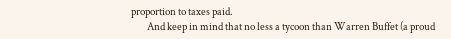proportion to taxes paid.
        And keep in mind that no less a tycoon than Warren Buffet (a proud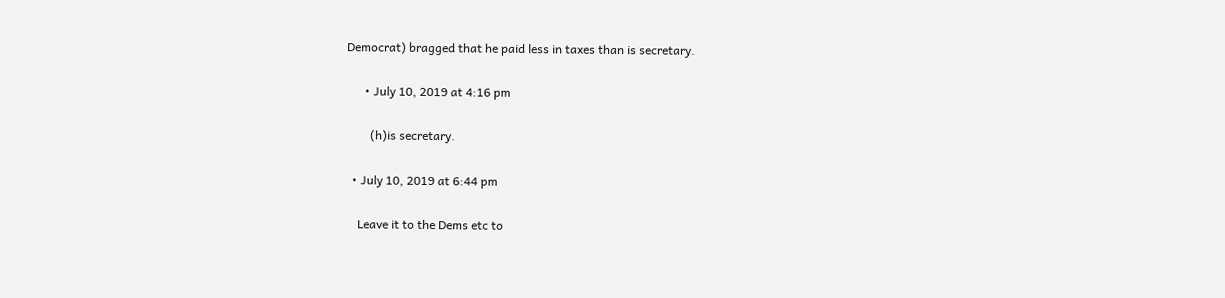Democrat) bragged that he paid less in taxes than is secretary.

      • July 10, 2019 at 4:16 pm

        (h)is secretary.

  • July 10, 2019 at 6:44 pm

    Leave it to the Dems etc to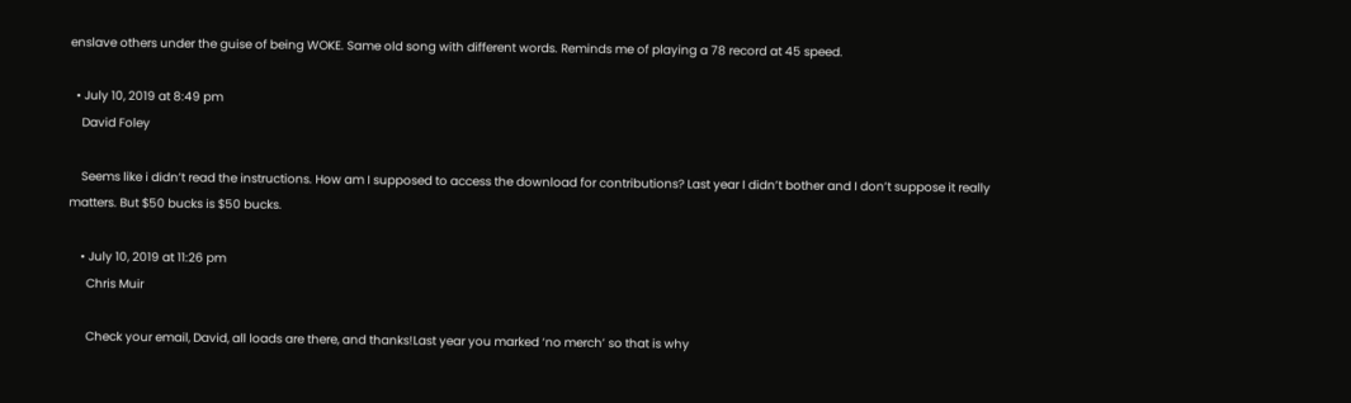enslave others under the guise of being WOKE. Same old song with different words. Reminds me of playing a 78 record at 45 speed.

  • July 10, 2019 at 8:49 pm
    David Foley

    Seems like i didn’t read the instructions. How am I supposed to access the download for contributions? Last year I didn’t bother and I don’t suppose it really matters. But $50 bucks is $50 bucks.

    • July 10, 2019 at 11:26 pm
      Chris Muir

      Check your email, David, all loads are there, and thanks!Last year you marked ‘no merch’ so that is why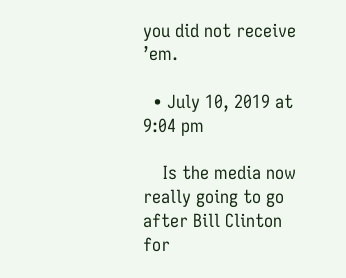you did not receive ’em.

  • July 10, 2019 at 9:04 pm

    Is the media now really going to go after Bill Clinton for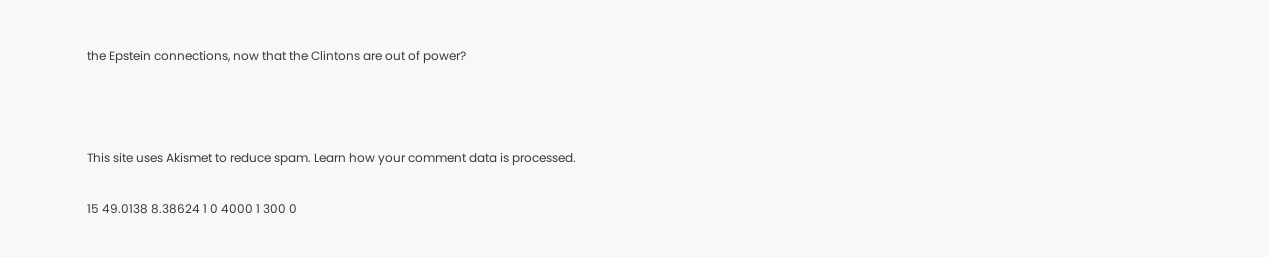the Epstein connections, now that the Clintons are out of power?



This site uses Akismet to reduce spam. Learn how your comment data is processed.

15 49.0138 8.38624 1 0 4000 1 300 0